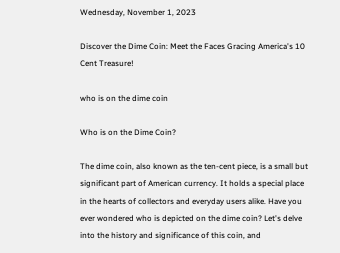Wednesday, November 1, 2023

Discover the Dime Coin: Meet the Faces Gracing America's 10 Cent Treasure!

who is on the dime coin

Who is on the Dime Coin?

The dime coin, also known as the ten-cent piece, is a small but significant part of American currency. It holds a special place in the hearts of collectors and everyday users alike. Have you ever wondered who is depicted on the dime coin? Let's delve into the history and significance of this coin, and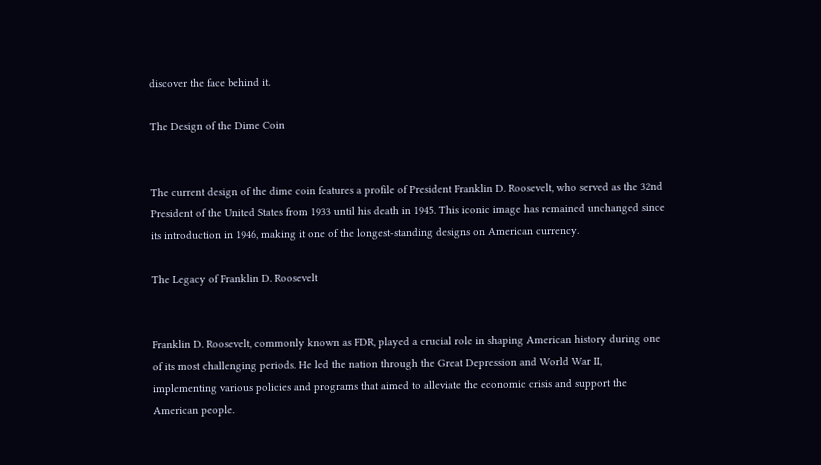discover the face behind it.

The Design of the Dime Coin


The current design of the dime coin features a profile of President Franklin D. Roosevelt, who served as the 32nd President of the United States from 1933 until his death in 1945. This iconic image has remained unchanged since its introduction in 1946, making it one of the longest-standing designs on American currency.

The Legacy of Franklin D. Roosevelt


Franklin D. Roosevelt, commonly known as FDR, played a crucial role in shaping American history during one of its most challenging periods. He led the nation through the Great Depression and World War II, implementing various policies and programs that aimed to alleviate the economic crisis and support the American people.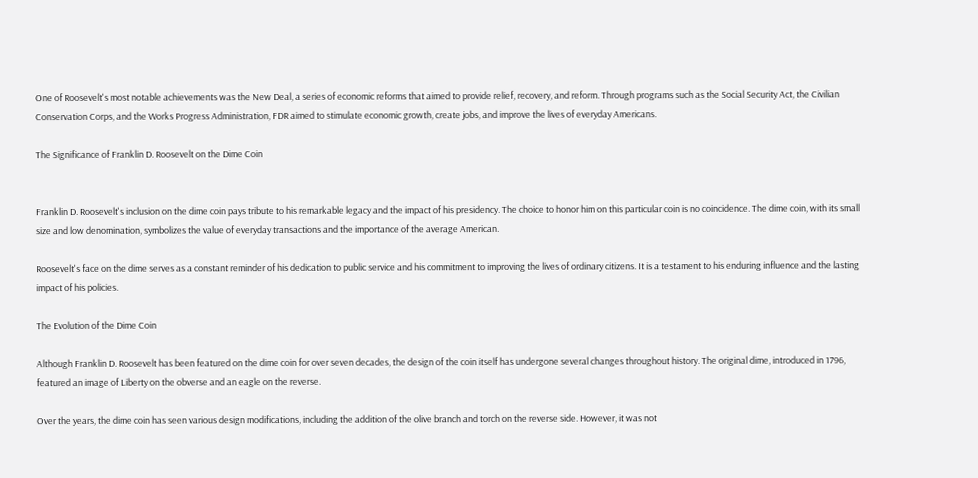One of Roosevelt's most notable achievements was the New Deal, a series of economic reforms that aimed to provide relief, recovery, and reform. Through programs such as the Social Security Act, the Civilian Conservation Corps, and the Works Progress Administration, FDR aimed to stimulate economic growth, create jobs, and improve the lives of everyday Americans.

The Significance of Franklin D. Roosevelt on the Dime Coin


Franklin D. Roosevelt's inclusion on the dime coin pays tribute to his remarkable legacy and the impact of his presidency. The choice to honor him on this particular coin is no coincidence. The dime coin, with its small size and low denomination, symbolizes the value of everyday transactions and the importance of the average American.

Roosevelt's face on the dime serves as a constant reminder of his dedication to public service and his commitment to improving the lives of ordinary citizens. It is a testament to his enduring influence and the lasting impact of his policies.

The Evolution of the Dime Coin

Although Franklin D. Roosevelt has been featured on the dime coin for over seven decades, the design of the coin itself has undergone several changes throughout history. The original dime, introduced in 1796, featured an image of Liberty on the obverse and an eagle on the reverse.

Over the years, the dime coin has seen various design modifications, including the addition of the olive branch and torch on the reverse side. However, it was not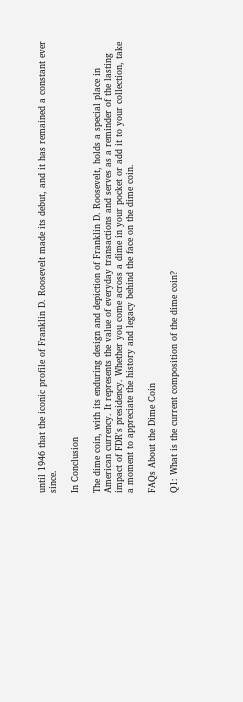until 1946 that the iconic profile of Franklin D. Roosevelt made its debut, and it has remained a constant ever since.

In Conclusion

The dime coin, with its enduring design and depiction of Franklin D. Roosevelt, holds a special place in American currency. It represents the value of everyday transactions and serves as a reminder of the lasting impact of FDR's presidency. Whether you come across a dime in your pocket or add it to your collection, take a moment to appreciate the history and legacy behind the face on the dime coin.

FAQs About the Dime Coin

Q1: What is the current composition of the dime coin?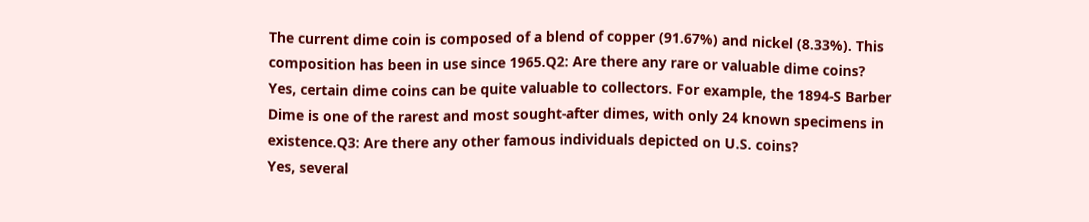The current dime coin is composed of a blend of copper (91.67%) and nickel (8.33%). This composition has been in use since 1965.Q2: Are there any rare or valuable dime coins?
Yes, certain dime coins can be quite valuable to collectors. For example, the 1894-S Barber Dime is one of the rarest and most sought-after dimes, with only 24 known specimens in existence.Q3: Are there any other famous individuals depicted on U.S. coins?
Yes, several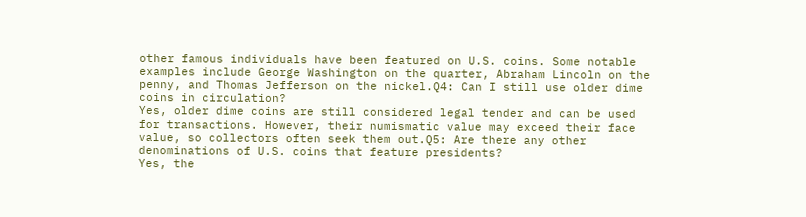other famous individuals have been featured on U.S. coins. Some notable examples include George Washington on the quarter, Abraham Lincoln on the penny, and Thomas Jefferson on the nickel.Q4: Can I still use older dime coins in circulation?
Yes, older dime coins are still considered legal tender and can be used for transactions. However, their numismatic value may exceed their face value, so collectors often seek them out.Q5: Are there any other denominations of U.S. coins that feature presidents?
Yes, the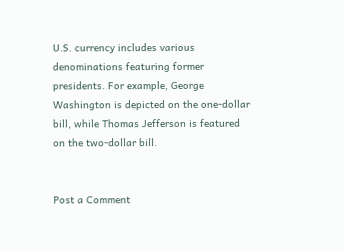U.S. currency includes various denominations featuring former presidents. For example, George Washington is depicted on the one-dollar bill, while Thomas Jefferson is featured on the two-dollar bill.


Post a Comment